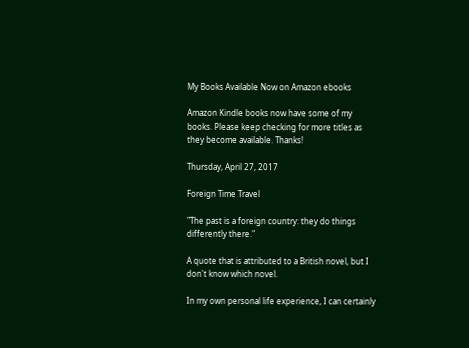My Books Available Now on Amazon ebooks

Amazon Kindle books now have some of my books. Please keep checking for more titles as they become available. Thanks!

Thursday, April 27, 2017

Foreign Time Travel

"The past is a foreign country: they do things differently there."

A quote that is attributed to a British novel, but I don't know which novel.

In my own personal life experience, I can certainly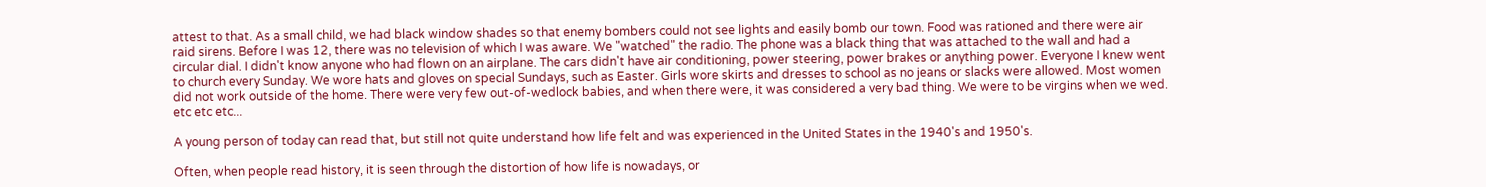attest to that. As a small child, we had black window shades so that enemy bombers could not see lights and easily bomb our town. Food was rationed and there were air raid sirens. Before I was 12, there was no television of which I was aware. We "watched" the radio. The phone was a black thing that was attached to the wall and had a circular dial. I didn't know anyone who had flown on an airplane. The cars didn't have air conditioning, power steering, power brakes or anything power. Everyone I knew went to church every Sunday. We wore hats and gloves on special Sundays, such as Easter. Girls wore skirts and dresses to school as no jeans or slacks were allowed. Most women did not work outside of the home. There were very few out-of-wedlock babies, and when there were, it was considered a very bad thing. We were to be virgins when we wed. etc etc etc...

A young person of today can read that, but still not quite understand how life felt and was experienced in the United States in the 1940's and 1950's.

Often, when people read history, it is seen through the distortion of how life is nowadays, or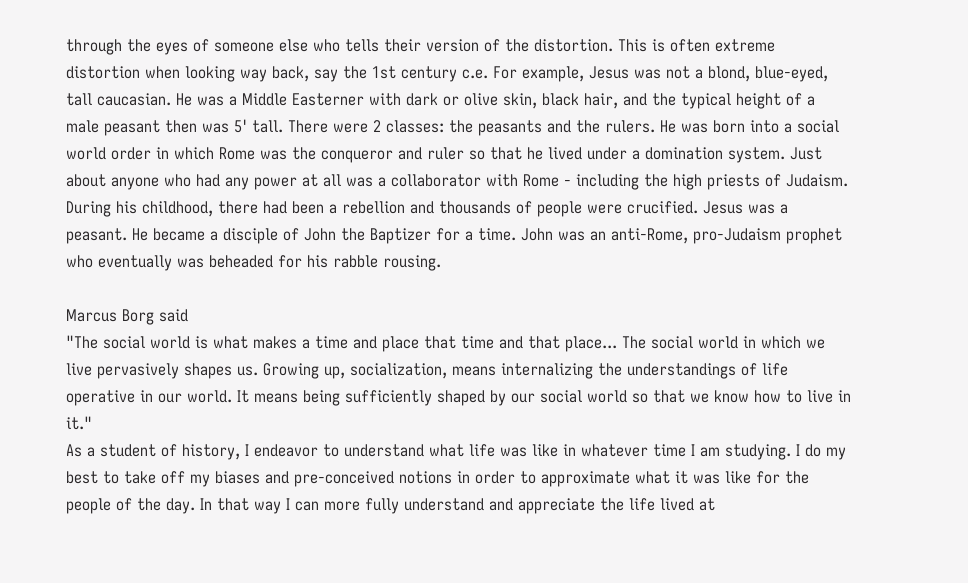through the eyes of someone else who tells their version of the distortion. This is often extreme distortion when looking way back, say the 1st century c.e. For example, Jesus was not a blond, blue-eyed, tall caucasian. He was a Middle Easterner with dark or olive skin, black hair, and the typical height of a male peasant then was 5' tall. There were 2 classes: the peasants and the rulers. He was born into a social world order in which Rome was the conqueror and ruler so that he lived under a domination system. Just about anyone who had any power at all was a collaborator with Rome - including the high priests of Judaism. During his childhood, there had been a rebellion and thousands of people were crucified. Jesus was a peasant. He became a disciple of John the Baptizer for a time. John was an anti-Rome, pro-Judaism prophet who eventually was beheaded for his rabble rousing.

Marcus Borg said
"The social world is what makes a time and place that time and that place... The social world in which we live pervasively shapes us. Growing up, socialization, means internalizing the understandings of life operative in our world. It means being sufficiently shaped by our social world so that we know how to live in it."
As a student of history, I endeavor to understand what life was like in whatever time I am studying. I do my best to take off my biases and pre-conceived notions in order to approximate what it was like for the people of the day. In that way I can more fully understand and appreciate the life lived at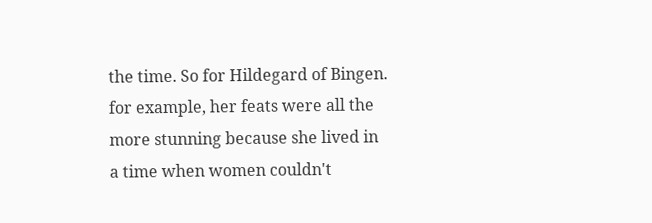the time. So for Hildegard of Bingen. for example, her feats were all the more stunning because she lived in a time when women couldn't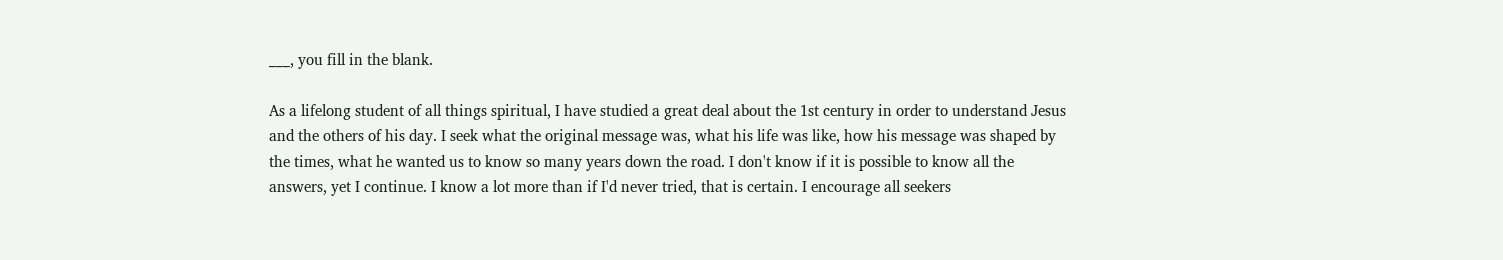___, you fill in the blank.

As a lifelong student of all things spiritual, I have studied a great deal about the 1st century in order to understand Jesus and the others of his day. I seek what the original message was, what his life was like, how his message was shaped by the times, what he wanted us to know so many years down the road. I don't know if it is possible to know all the answers, yet I continue. I know a lot more than if I'd never tried, that is certain. I encourage all seekers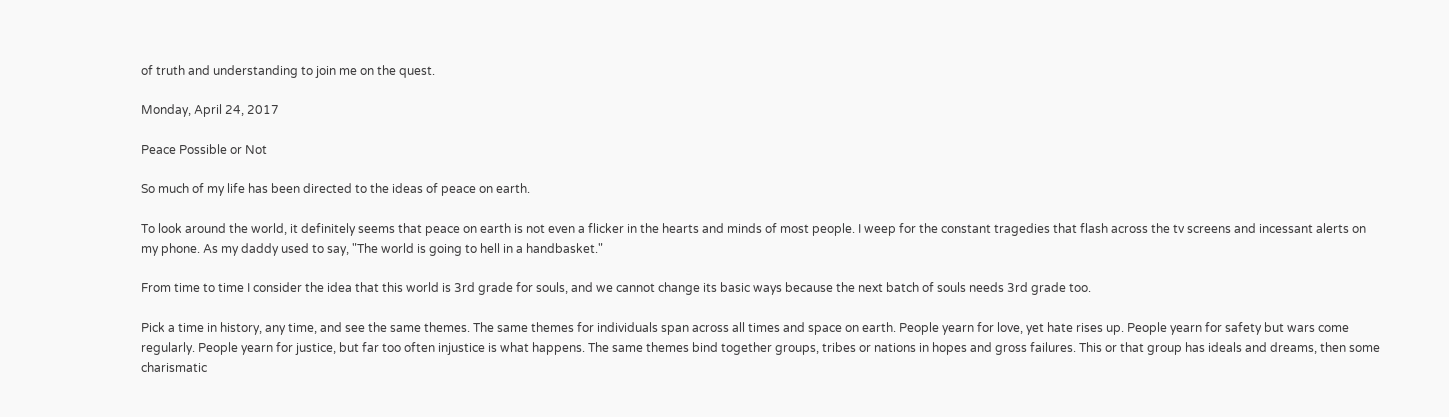of truth and understanding to join me on the quest.

Monday, April 24, 2017

Peace Possible or Not

So much of my life has been directed to the ideas of peace on earth.

To look around the world, it definitely seems that peace on earth is not even a flicker in the hearts and minds of most people. I weep for the constant tragedies that flash across the tv screens and incessant alerts on my phone. As my daddy used to say, "The world is going to hell in a handbasket."

From time to time I consider the idea that this world is 3rd grade for souls, and we cannot change its basic ways because the next batch of souls needs 3rd grade too.

Pick a time in history, any time, and see the same themes. The same themes for individuals span across all times and space on earth. People yearn for love, yet hate rises up. People yearn for safety but wars come regularly. People yearn for justice, but far too often injustice is what happens. The same themes bind together groups, tribes or nations in hopes and gross failures. This or that group has ideals and dreams, then some charismatic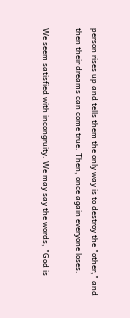person rises up and tells them the only way is to destroy the "other," and then their dreams can come true. Then, once again everyone loses.

We seem satisfied with incongruity. We may say the words, "God is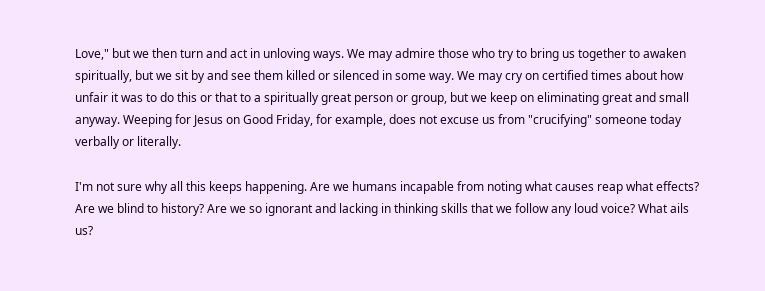Love," but we then turn and act in unloving ways. We may admire those who try to bring us together to awaken spiritually, but we sit by and see them killed or silenced in some way. We may cry on certified times about how unfair it was to do this or that to a spiritually great person or group, but we keep on eliminating great and small anyway. Weeping for Jesus on Good Friday, for example, does not excuse us from "crucifying" someone today verbally or literally.

I'm not sure why all this keeps happening. Are we humans incapable from noting what causes reap what effects? Are we blind to history? Are we so ignorant and lacking in thinking skills that we follow any loud voice? What ails us?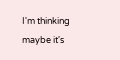I'm thinking maybe it's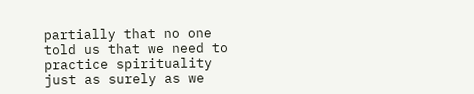partially that no one told us that we need to practice spirituality just as surely as we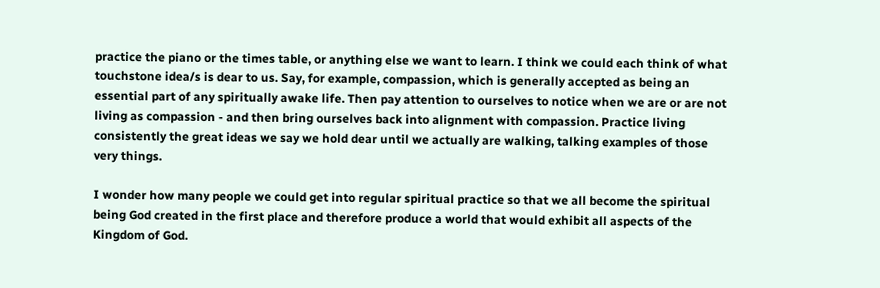practice the piano or the times table, or anything else we want to learn. I think we could each think of what touchstone idea/s is dear to us. Say, for example, compassion, which is generally accepted as being an essential part of any spiritually awake life. Then pay attention to ourselves to notice when we are or are not living as compassion - and then bring ourselves back into alignment with compassion. Practice living consistently the great ideas we say we hold dear until we actually are walking, talking examples of those very things.

I wonder how many people we could get into regular spiritual practice so that we all become the spiritual being God created in the first place and therefore produce a world that would exhibit all aspects of the Kingdom of God.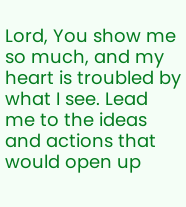Lord, You show me so much, and my heart is troubled by what I see. Lead me to the ideas and actions that would open up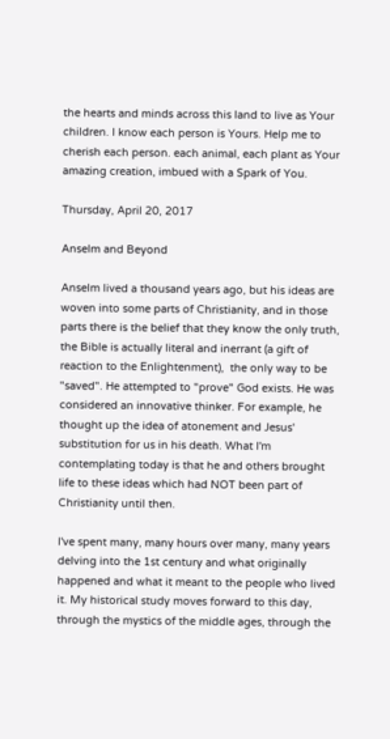the hearts and minds across this land to live as Your children. I know each person is Yours. Help me to cherish each person. each animal, each plant as Your amazing creation, imbued with a Spark of You.

Thursday, April 20, 2017

Anselm and Beyond

Anselm lived a thousand years ago, but his ideas are woven into some parts of Christianity, and in those parts there is the belief that they know the only truth, the Bible is actually literal and inerrant (a gift of reaction to the Enlightenment),  the only way to be "saved". He attempted to "prove" God exists. He was considered an innovative thinker. For example, he thought up the idea of atonement and Jesus' substitution for us in his death. What I'm contemplating today is that he and others brought life to these ideas which had NOT been part of Christianity until then.

I've spent many, many hours over many, many years delving into the 1st century and what originally happened and what it meant to the people who lived it. My historical study moves forward to this day, through the mystics of the middle ages, through the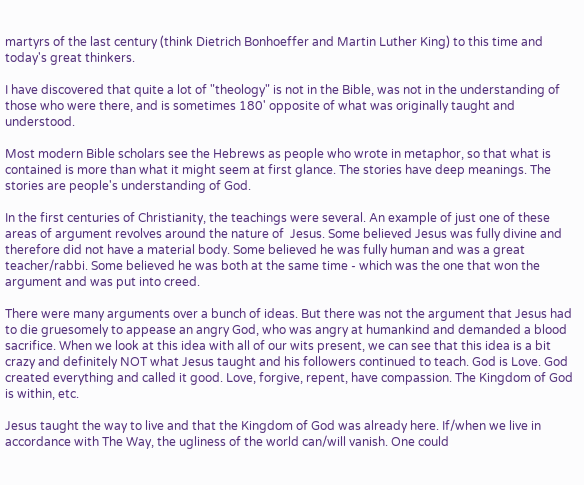martyrs of the last century (think Dietrich Bonhoeffer and Martin Luther King) to this time and today's great thinkers.

I have discovered that quite a lot of "theology" is not in the Bible, was not in the understanding of those who were there, and is sometimes 180' opposite of what was originally taught and understood.

Most modern Bible scholars see the Hebrews as people who wrote in metaphor, so that what is contained is more than what it might seem at first glance. The stories have deep meanings. The stories are people's understanding of God.

In the first centuries of Christianity, the teachings were several. An example of just one of these areas of argument revolves around the nature of  Jesus. Some believed Jesus was fully divine and therefore did not have a material body. Some believed he was fully human and was a great teacher/rabbi. Some believed he was both at the same time - which was the one that won the argument and was put into creed.

There were many arguments over a bunch of ideas. But there was not the argument that Jesus had to die gruesomely to appease an angry God, who was angry at humankind and demanded a blood sacrifice. When we look at this idea with all of our wits present, we can see that this idea is a bit crazy and definitely NOT what Jesus taught and his followers continued to teach. God is Love. God created everything and called it good. Love, forgive, repent, have compassion. The Kingdom of God is within, etc.

Jesus taught the way to live and that the Kingdom of God was already here. If/when we live in accordance with The Way, the ugliness of the world can/will vanish. One could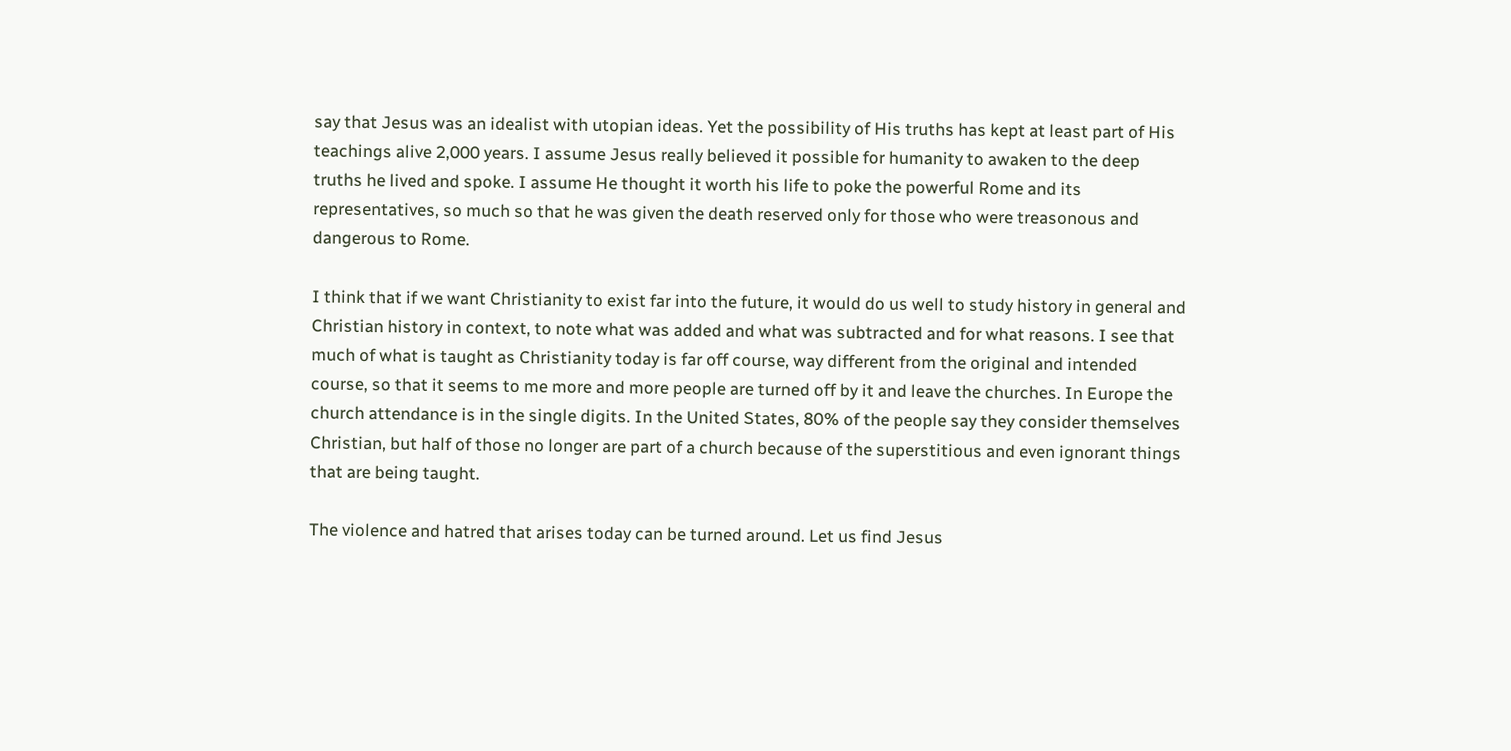say that Jesus was an idealist with utopian ideas. Yet the possibility of His truths has kept at least part of His teachings alive 2,000 years. I assume Jesus really believed it possible for humanity to awaken to the deep truths he lived and spoke. I assume He thought it worth his life to poke the powerful Rome and its representatives, so much so that he was given the death reserved only for those who were treasonous and dangerous to Rome.

I think that if we want Christianity to exist far into the future, it would do us well to study history in general and Christian history in context, to note what was added and what was subtracted and for what reasons. I see that much of what is taught as Christianity today is far off course, way different from the original and intended course, so that it seems to me more and more people are turned off by it and leave the churches. In Europe the church attendance is in the single digits. In the United States, 80% of the people say they consider themselves Christian, but half of those no longer are part of a church because of the superstitious and even ignorant things that are being taught.

The violence and hatred that arises today can be turned around. Let us find Jesus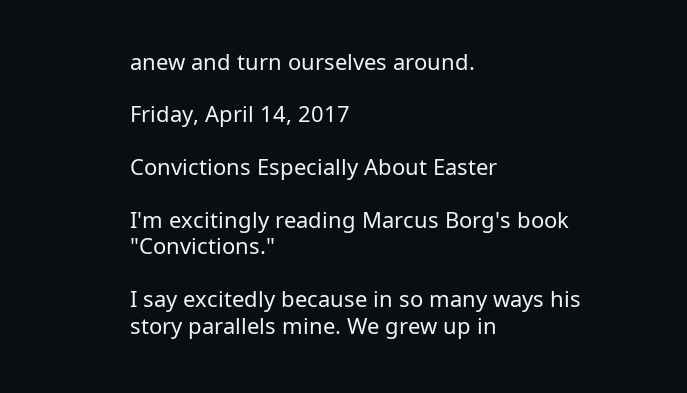anew and turn ourselves around.

Friday, April 14, 2017

Convictions Especially About Easter

I'm excitingly reading Marcus Borg's book "Convictions."

I say excitedly because in so many ways his story parallels mine. We grew up in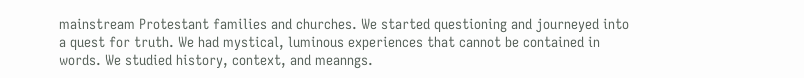mainstream Protestant families and churches. We started questioning and journeyed into a quest for truth. We had mystical, luminous experiences that cannot be contained in words. We studied history, context, and meanngs.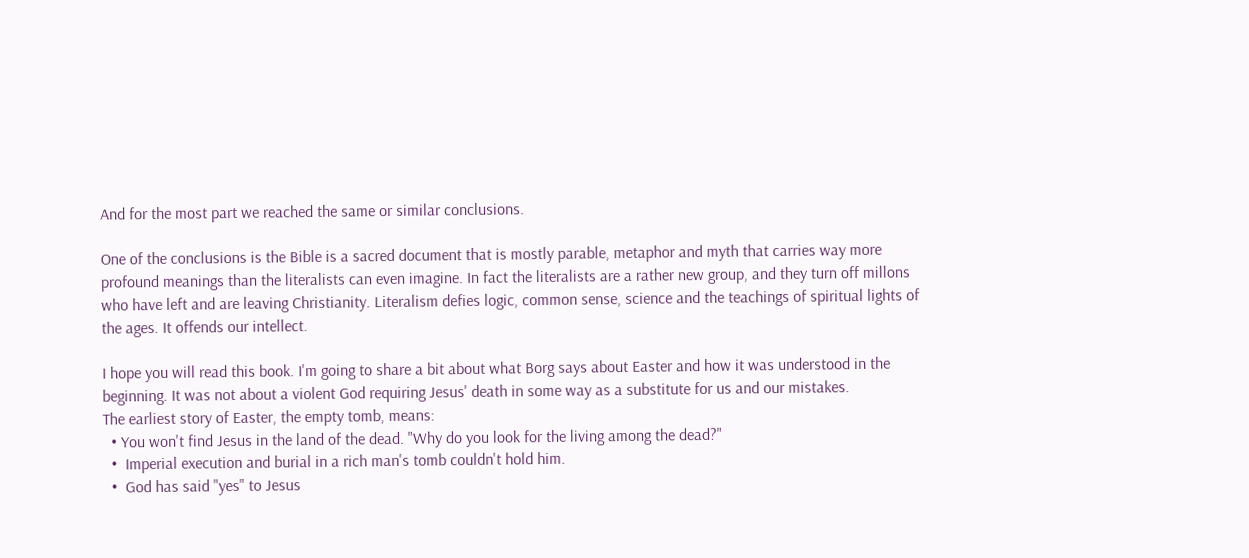And for the most part we reached the same or similar conclusions.

One of the conclusions is the Bible is a sacred document that is mostly parable, metaphor and myth that carries way more profound meanings than the literalists can even imagine. In fact the literalists are a rather new group, and they turn off millons who have left and are leaving Christianity. Literalism defies logic, common sense, science and the teachings of spiritual lights of the ages. It offends our intellect.

I hope you will read this book. I'm going to share a bit about what Borg says about Easter and how it was understood in the beginning. It was not about a violent God requiring Jesus' death in some way as a substitute for us and our mistakes.
The earliest story of Easter, the empty tomb, means:
  • You won't find Jesus in the land of the dead. "Why do you look for the living among the dead?"
  •  Imperial execution and burial in a rich man's tomb couldn't hold him.
  •  God has said "yes" to Jesus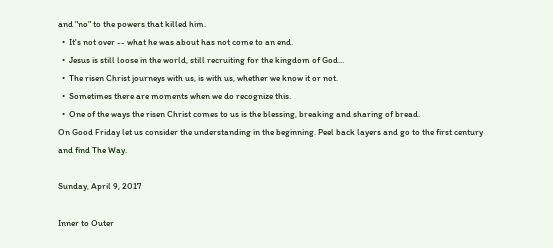and "no" to the powers that killed him.
  •  It's not over -- what he was about has not come to an end.
  •  Jesus is still loose in the world, still recruiting for the kingdom of God...
  •  The risen Christ journeys with us, is with us, whether we know it or not.
  •  Sometimes there are moments when we do recognize this.
  •  One of the ways the risen Christ comes to us is the blessing, breaking and sharing of bread.
On Good Friday let us consider the understanding in the beginning. Peel back layers and go to the first century and find The Way.

Sunday, April 9, 2017

Inner to Outer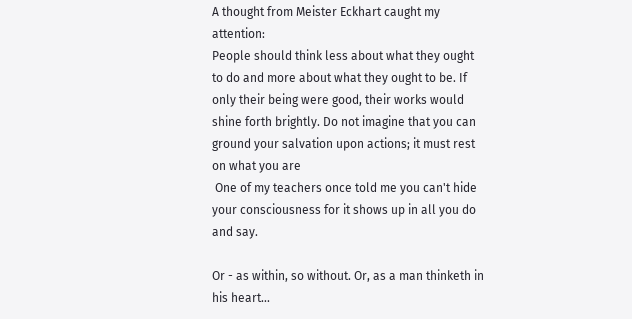A thought from Meister Eckhart caught my attention:
People should think less about what they ought to do and more about what they ought to be. If only their being were good, their works would shine forth brightly. Do not imagine that you can ground your salvation upon actions; it must rest on what you are
 One of my teachers once told me you can't hide your consciousness for it shows up in all you do and say.

Or - as within, so without. Or, as a man thinketh in his heart...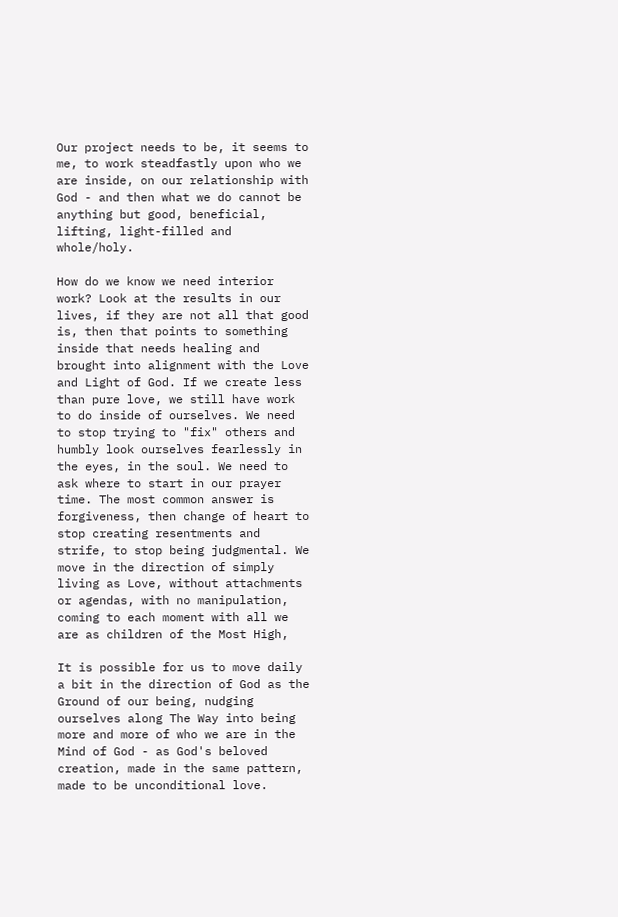Our project needs to be, it seems to me, to work steadfastly upon who we are inside, on our relationship with God - and then what we do cannot be anything but good, beneficial, lifting, light-filled and whole/holy.

How do we know we need interior work? Look at the results in our lives, if they are not all that good is, then that points to something inside that needs healing and brought into alignment with the Love and Light of God. If we create less than pure love, we still have work to do inside of ourselves. We need to stop trying to "fix" others and humbly look ourselves fearlessly in the eyes, in the soul. We need to ask where to start in our prayer time. The most common answer is forgiveness, then change of heart to stop creating resentments and strife, to stop being judgmental. We move in the direction of simply living as Love, without attachments or agendas, with no manipulation, coming to each moment with all we are as children of the Most High,

It is possible for us to move daily a bit in the direction of God as the Ground of our being, nudging ourselves along The Way into being more and more of who we are in the Mind of God - as God's beloved creation, made in the same pattern, made to be unconditional love.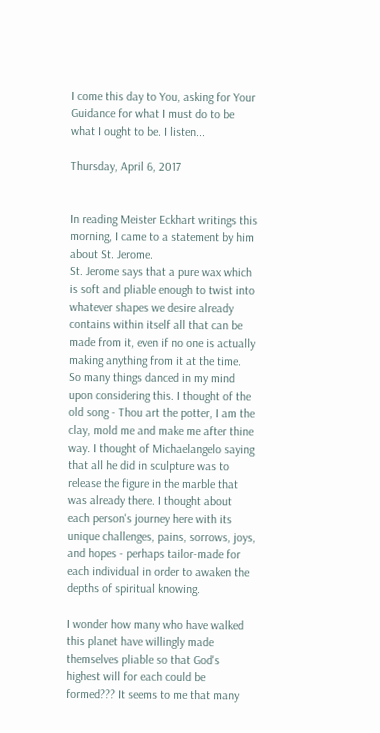I come this day to You, asking for Your Guidance for what I must do to be what I ought to be. I listen...

Thursday, April 6, 2017


In reading Meister Eckhart writings this morning, I came to a statement by him about St. Jerome.
St. Jerome says that a pure wax which is soft and pliable enough to twist into whatever shapes we desire already contains within itself all that can be made from it, even if no one is actually making anything from it at the time.
So many things danced in my mind upon considering this. I thought of the old song - Thou art the potter, I am the clay, mold me and make me after thine way. I thought of Michaelangelo saying that all he did in sculpture was to release the figure in the marble that was already there. I thought about each person's journey here with its unique challenges, pains, sorrows, joys, and hopes - perhaps tailor-made for each individual in order to awaken the depths of spiritual knowing.

I wonder how many who have walked this planet have willingly made themselves pliable so that God's highest will for each could be formed??? It seems to me that many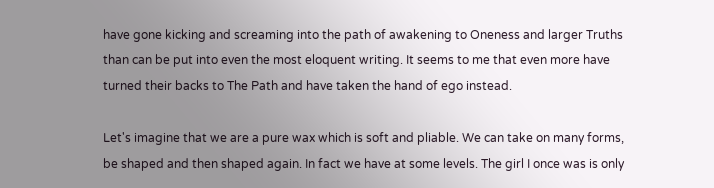have gone kicking and screaming into the path of awakening to Oneness and larger Truths than can be put into even the most eloquent writing. It seems to me that even more have turned their backs to The Path and have taken the hand of ego instead.

Let's imagine that we are a pure wax which is soft and pliable. We can take on many forms, be shaped and then shaped again. In fact we have at some levels. The girl I once was is only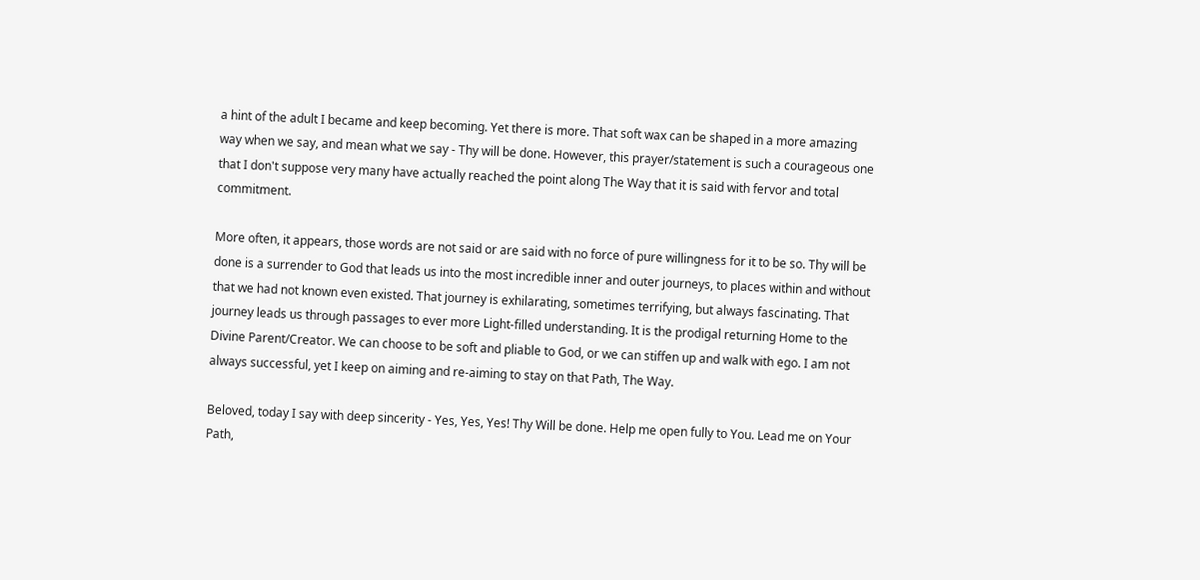a hint of the adult I became and keep becoming. Yet there is more. That soft wax can be shaped in a more amazing way when we say, and mean what we say - Thy will be done. However, this prayer/statement is such a courageous one that I don't suppose very many have actually reached the point along The Way that it is said with fervor and total commitment.

More often, it appears, those words are not said or are said with no force of pure willingness for it to be so. Thy will be done is a surrender to God that leads us into the most incredible inner and outer journeys, to places within and without that we had not known even existed. That journey is exhilarating, sometimes terrifying, but always fascinating. That journey leads us through passages to ever more Light-filled understanding. It is the prodigal returning Home to the Divine Parent/Creator. We can choose to be soft and pliable to God, or we can stiffen up and walk with ego. I am not always successful, yet I keep on aiming and re-aiming to stay on that Path, The Way.

Beloved, today I say with deep sincerity - Yes, Yes, Yes! Thy Will be done. Help me open fully to You. Lead me on Your Path,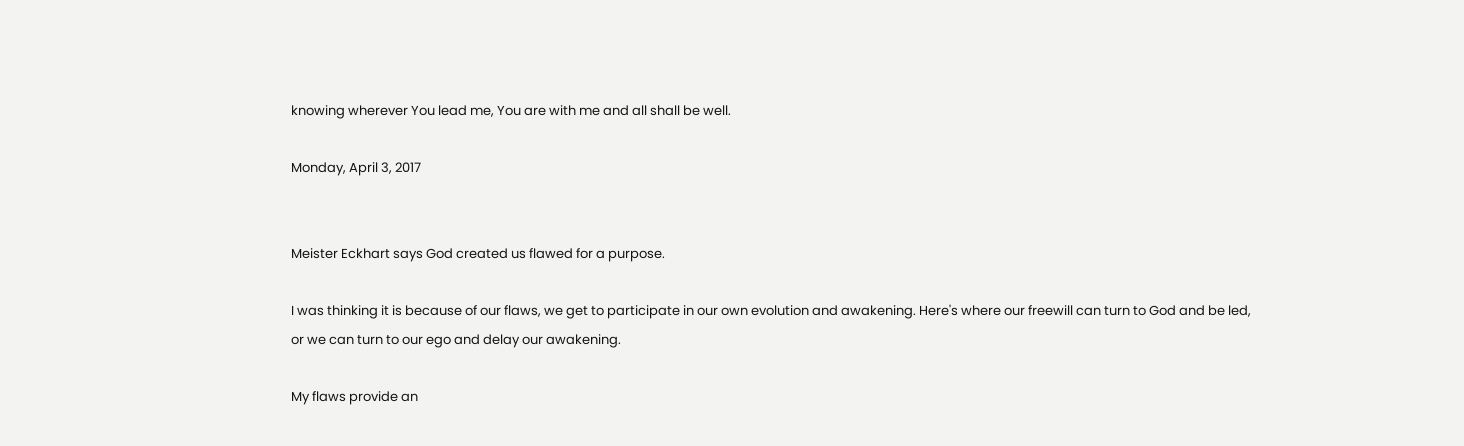knowing wherever You lead me, You are with me and all shall be well.

Monday, April 3, 2017


Meister Eckhart says God created us flawed for a purpose.

I was thinking it is because of our flaws, we get to participate in our own evolution and awakening. Here's where our freewill can turn to God and be led, or we can turn to our ego and delay our awakening.

My flaws provide an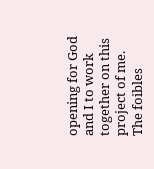opening for God and I to work together on this project of me.  The foibles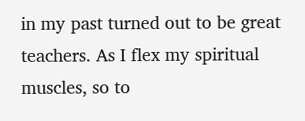in my past turned out to be great teachers. As I flex my spiritual muscles, so to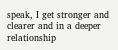speak, I get stronger and clearer and in a deeper relationship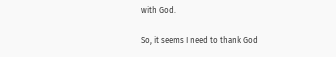with God.

So, it seems I need to thank God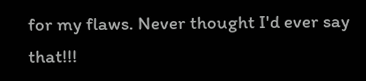for my flaws. Never thought I'd ever say that!!!